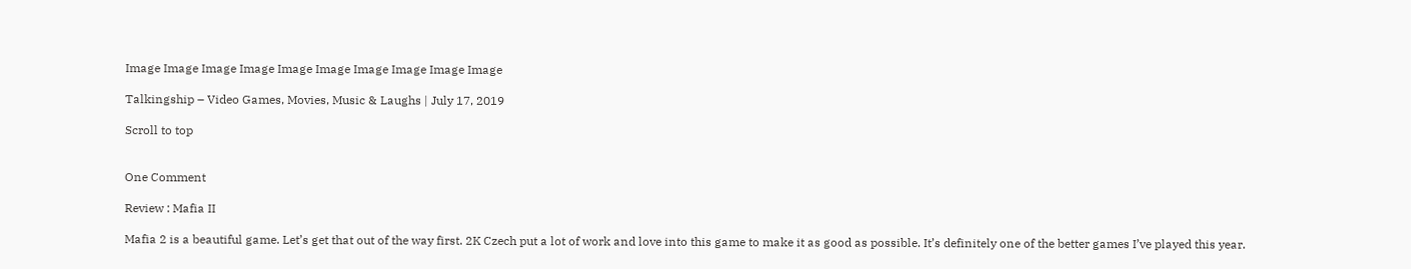Image Image Image Image Image Image Image Image Image Image

Talkingship – Video Games, Movies, Music & Laughs | July 17, 2019

Scroll to top


One Comment

Review : Mafia II

Mafia 2 is a beautiful game. Let’s get that out of the way first. 2K Czech put a lot of work and love into this game to make it as good as possible. It’s definitely one of the better games I’ve played this year.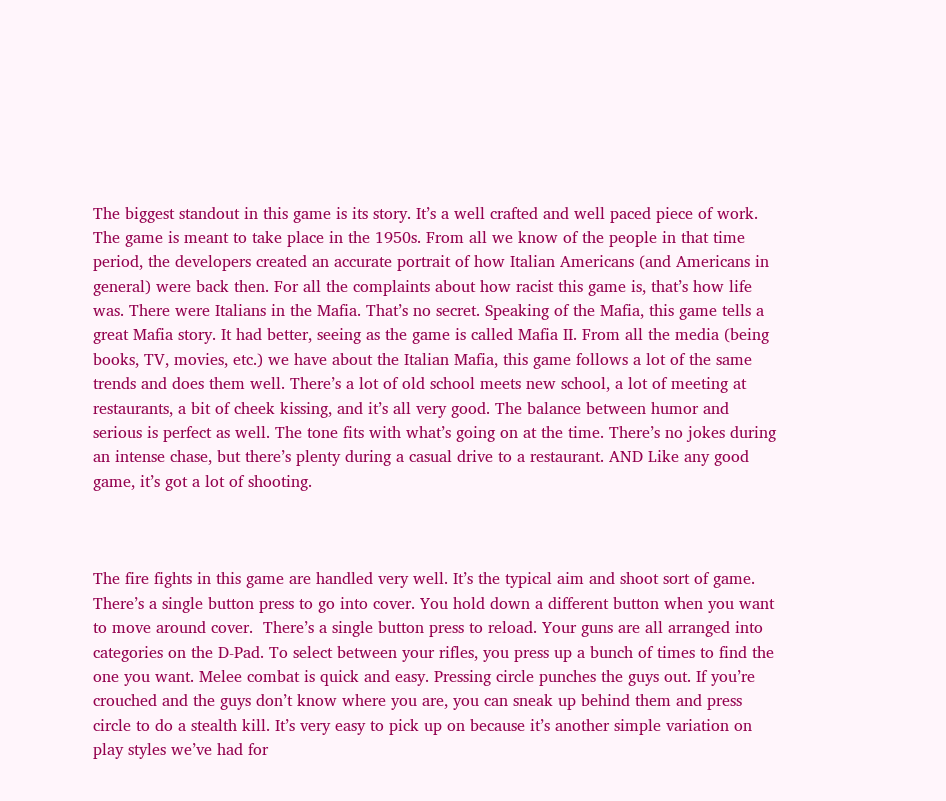The biggest standout in this game is its story. It’s a well crafted and well paced piece of work. The game is meant to take place in the 1950s. From all we know of the people in that time period, the developers created an accurate portrait of how Italian Americans (and Americans in general) were back then. For all the complaints about how racist this game is, that’s how life was. There were Italians in the Mafia. That’s no secret. Speaking of the Mafia, this game tells a great Mafia story. It had better, seeing as the game is called Mafia II. From all the media (being books, TV, movies, etc.) we have about the Italian Mafia, this game follows a lot of the same trends and does them well. There’s a lot of old school meets new school, a lot of meeting at restaurants, a bit of cheek kissing, and it’s all very good. The balance between humor and serious is perfect as well. The tone fits with what’s going on at the time. There’s no jokes during an intense chase, but there’s plenty during a casual drive to a restaurant. AND Like any good game, it’s got a lot of shooting.



The fire fights in this game are handled very well. It’s the typical aim and shoot sort of game. There’s a single button press to go into cover. You hold down a different button when you want to move around cover.  There’s a single button press to reload. Your guns are all arranged into categories on the D-Pad. To select between your rifles, you press up a bunch of times to find the one you want. Melee combat is quick and easy. Pressing circle punches the guys out. If you’re crouched and the guys don’t know where you are, you can sneak up behind them and press circle to do a stealth kill. It’s very easy to pick up on because it’s another simple variation on play styles we’ve had for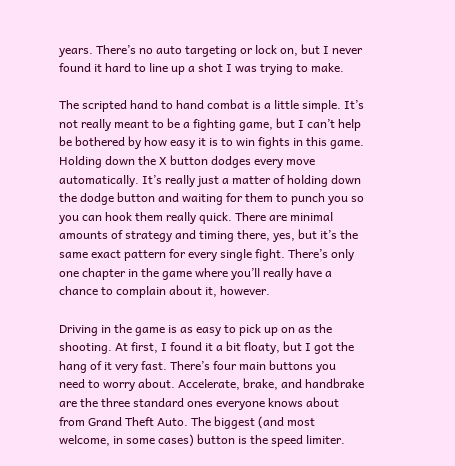years. There’s no auto targeting or lock on, but I never found it hard to line up a shot I was trying to make.

The scripted hand to hand combat is a little simple. It’s not really meant to be a fighting game, but I can’t help be bothered by how easy it is to win fights in this game. Holding down the X button dodges every move automatically. It’s really just a matter of holding down the dodge button and waiting for them to punch you so you can hook them really quick. There are minimal amounts of strategy and timing there, yes, but it’s the same exact pattern for every single fight. There’s only one chapter in the game where you’ll really have a chance to complain about it, however.

Driving in the game is as easy to pick up on as the shooting. At first, I found it a bit floaty, but I got the hang of it very fast. There’s four main buttons you need to worry about. Accelerate, brake, and handbrake are the three standard ones everyone knows about from Grand Theft Auto. The biggest (and most welcome, in some cases) button is the speed limiter.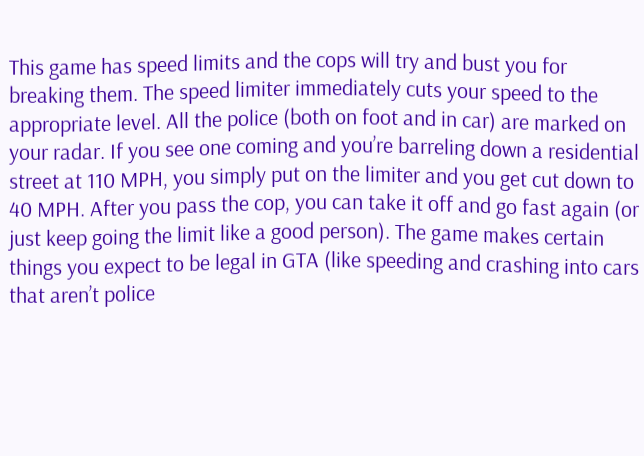This game has speed limits and the cops will try and bust you for breaking them. The speed limiter immediately cuts your speed to the appropriate level. All the police (both on foot and in car) are marked on your radar. If you see one coming and you’re barreling down a residential  street at 110 MPH, you simply put on the limiter and you get cut down to 40 MPH. After you pass the cop, you can take it off and go fast again (or just keep going the limit like a good person). The game makes certain things you expect to be legal in GTA (like speeding and crashing into cars that aren’t police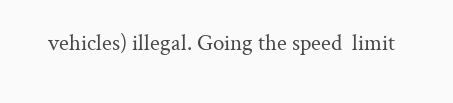vehicles) illegal. Going the speed  limit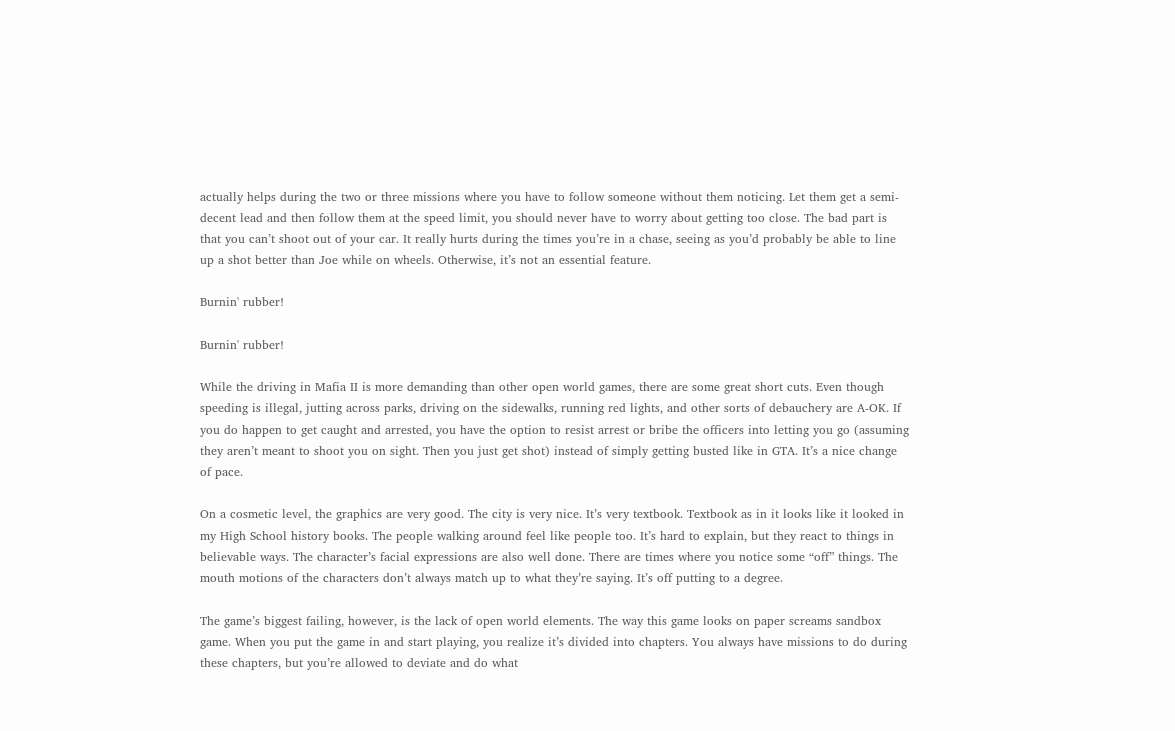actually helps during the two or three missions where you have to follow someone without them noticing. Let them get a semi-decent lead and then follow them at the speed limit, you should never have to worry about getting too close. The bad part is that you can’t shoot out of your car. It really hurts during the times you’re in a chase, seeing as you’d probably be able to line up a shot better than Joe while on wheels. Otherwise, it’s not an essential feature.

Burnin' rubber!

Burnin' rubber!

While the driving in Mafia II is more demanding than other open world games, there are some great short cuts. Even though speeding is illegal, jutting across parks, driving on the sidewalks, running red lights, and other sorts of debauchery are A-OK. If you do happen to get caught and arrested, you have the option to resist arrest or bribe the officers into letting you go (assuming they aren’t meant to shoot you on sight. Then you just get shot) instead of simply getting busted like in GTA. It’s a nice change of pace.

On a cosmetic level, the graphics are very good. The city is very nice. It’s very textbook. Textbook as in it looks like it looked in my High School history books. The people walking around feel like people too. It’s hard to explain, but they react to things in believable ways. The character’s facial expressions are also well done. There are times where you notice some “off” things. The mouth motions of the characters don’t always match up to what they’re saying. It’s off putting to a degree.

The game’s biggest failing, however, is the lack of open world elements. The way this game looks on paper screams sandbox game. When you put the game in and start playing, you realize it’s divided into chapters. You always have missions to do during these chapters, but you’re allowed to deviate and do what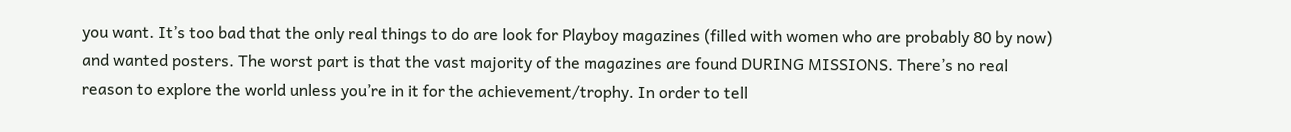you want. It’s too bad that the only real things to do are look for Playboy magazines (filled with women who are probably 80 by now) and wanted posters. The worst part is that the vast majority of the magazines are found DURING MISSIONS. There’s no real reason to explore the world unless you’re in it for the achievement/trophy. In order to tell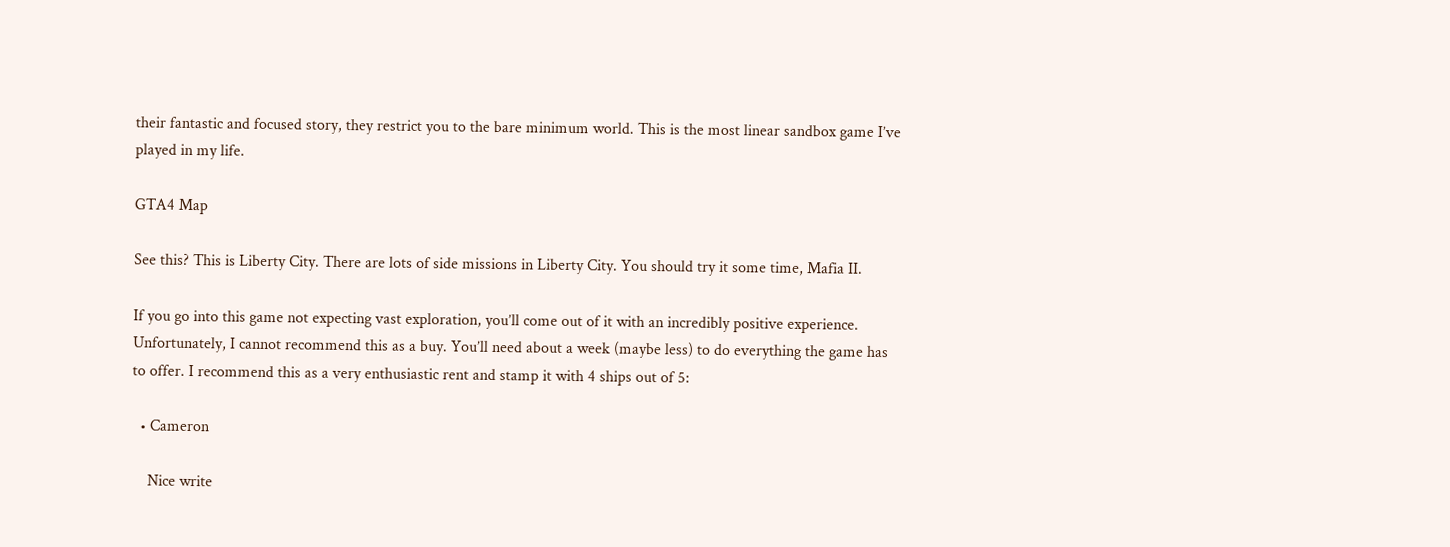their fantastic and focused story, they restrict you to the bare minimum world. This is the most linear sandbox game I’ve played in my life.

GTA4 Map

See this? This is Liberty City. There are lots of side missions in Liberty City. You should try it some time, Mafia II.

If you go into this game not expecting vast exploration, you’ll come out of it with an incredibly positive experience. Unfortunately, I cannot recommend this as a buy. You’ll need about a week (maybe less) to do everything the game has to offer. I recommend this as a very enthusiastic rent and stamp it with 4 ships out of 5:

  • Cameron

    Nice write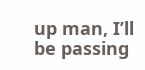up man, I’ll be passing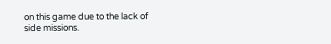on this game due to the lack of side missions.